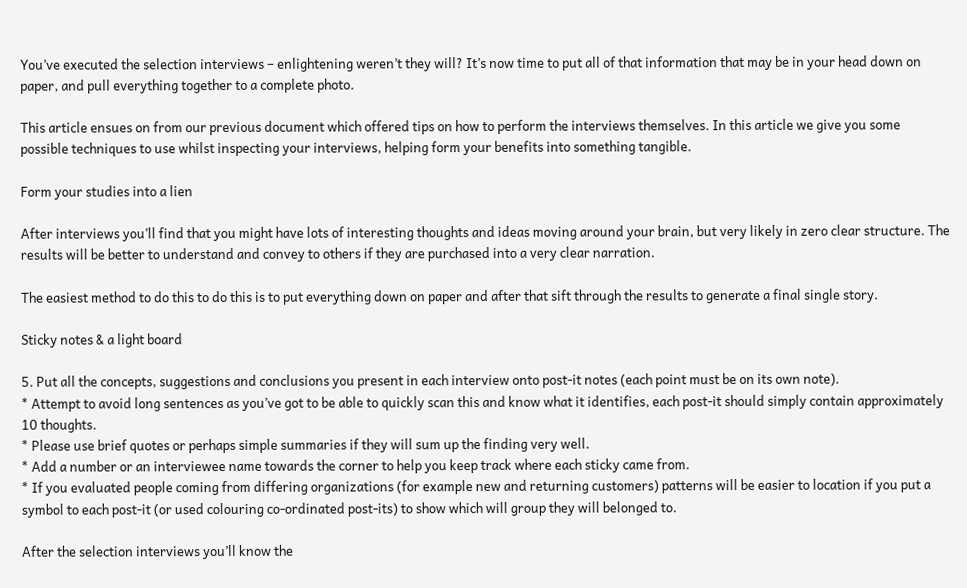You’ve executed the selection interviews – enlightening weren’t they will? It’s now time to put all of that information that may be in your head down on paper, and pull everything together to a complete photo.

This article ensues on from our previous document which offered tips on how to perform the interviews themselves. In this article we give you some possible techniques to use whilst inspecting your interviews, helping form your benefits into something tangible.

Form your studies into a lien

After interviews you’ll find that you might have lots of interesting thoughts and ideas moving around your brain, but very likely in zero clear structure. The results will be better to understand and convey to others if they are purchased into a very clear narration.

The easiest method to do this to do this is to put everything down on paper and after that sift through the results to generate a final single story.

Sticky notes & a light board

5. Put all the concepts, suggestions and conclusions you present in each interview onto post-it notes (each point must be on its own note).
* Attempt to avoid long sentences as you’ve got to be able to quickly scan this and know what it identifies, each post-it should simply contain approximately 10 thoughts.
* Please use brief quotes or perhaps simple summaries if they will sum up the finding very well.
* Add a number or an interviewee name towards the corner to help you keep track where each sticky came from.
* If you evaluated people coming from differing organizations (for example new and returning customers) patterns will be easier to location if you put a symbol to each post-it (or used colouring co-ordinated post-its) to show which will group they will belonged to.

After the selection interviews you’ll know the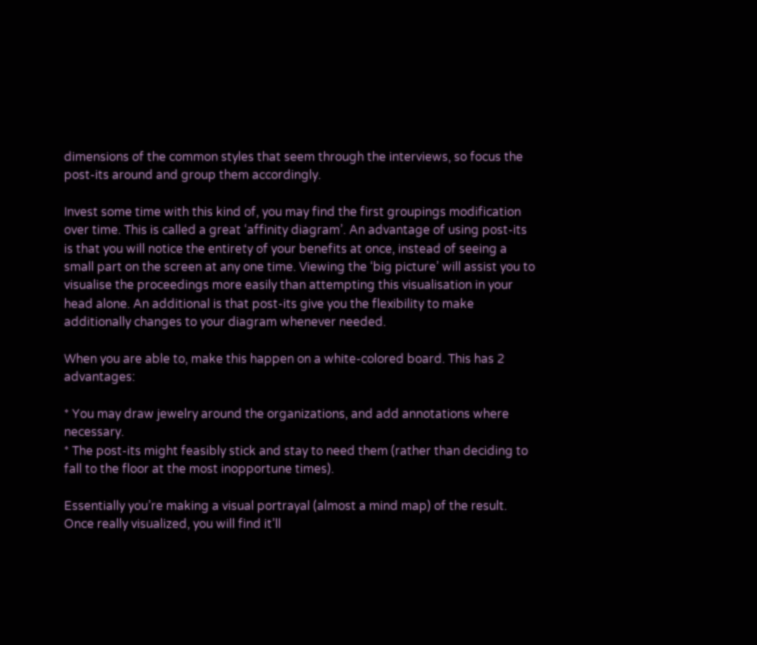dimensions of the common styles that seem through the interviews, so focus the post-its around and group them accordingly.

Invest some time with this kind of, you may find the first groupings modification over time. This is called a great ‘affinity diagram’. An advantage of using post-its is that you will notice the entirety of your benefits at once, instead of seeing a small part on the screen at any one time. Viewing the ‘big picture’ will assist you to visualise the proceedings more easily than attempting this visualisation in your head alone. An additional is that post-its give you the flexibility to make additionally changes to your diagram whenever needed.

When you are able to, make this happen on a white-colored board. This has 2 advantages:

* You may draw jewelry around the organizations, and add annotations where necessary.
* The post-its might feasibly stick and stay to need them (rather than deciding to fall to the floor at the most inopportune times).

Essentially you’re making a visual portrayal (almost a mind map) of the result. Once really visualized, you will find it’ll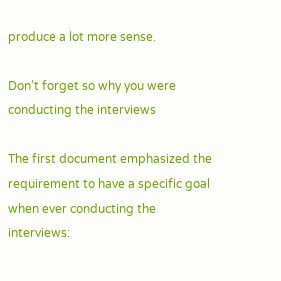produce a lot more sense.

Don’t forget so why you were conducting the interviews

The first document emphasized the requirement to have a specific goal when ever conducting the interviews: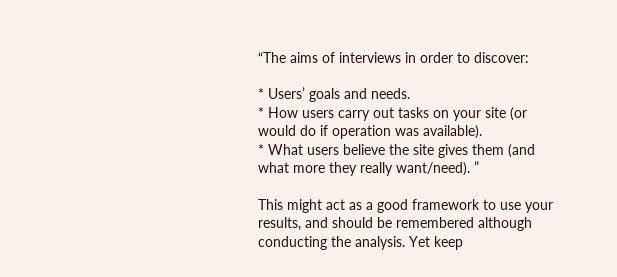“The aims of interviews in order to discover:

* Users’ goals and needs.
* How users carry out tasks on your site (or would do if operation was available).
* What users believe the site gives them (and what more they really want/need). ”

This might act as a good framework to use your results, and should be remembered although conducting the analysis. Yet keep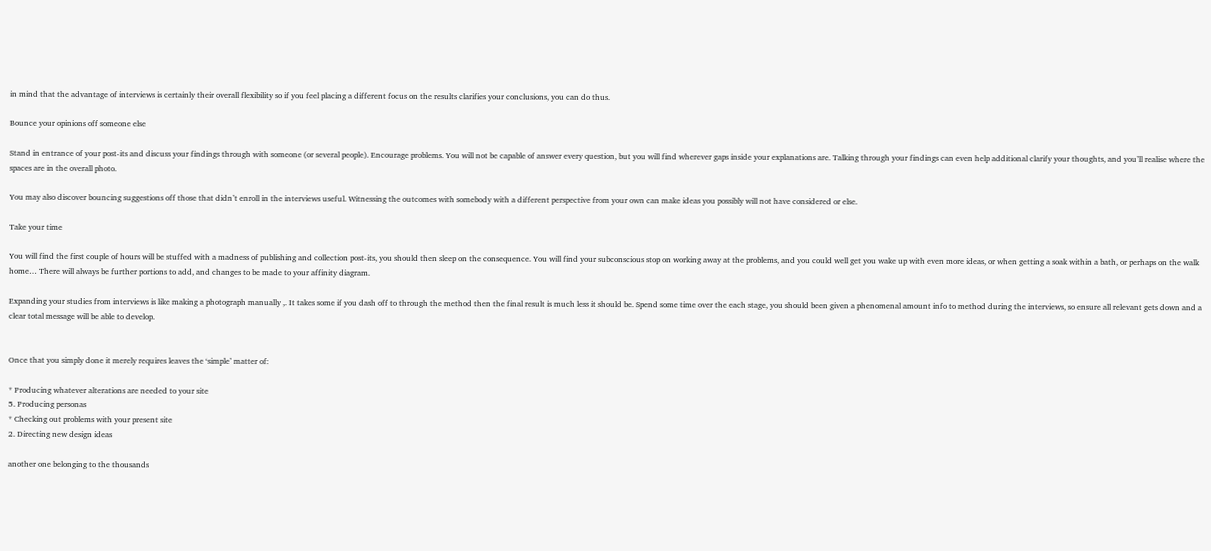in mind that the advantage of interviews is certainly their overall flexibility so if you feel placing a different focus on the results clarifies your conclusions, you can do thus.

Bounce your opinions off someone else

Stand in entrance of your post-its and discuss your findings through with someone (or several people). Encourage problems. You will not be capable of answer every question, but you will find wherever gaps inside your explanations are. Talking through your findings can even help additional clarify your thoughts, and you’ll realise where the spaces are in the overall photo.

You may also discover bouncing suggestions off those that didn’t enroll in the interviews useful. Witnessing the outcomes with somebody with a different perspective from your own can make ideas you possibly will not have considered or else.

Take your time

You will find the first couple of hours will be stuffed with a madness of publishing and collection post-its, you should then sleep on the consequence. You will find your subconscious stop on working away at the problems, and you could well get you wake up with even more ideas, or when getting a soak within a bath, or perhaps on the walk home… There will always be further portions to add, and changes to be made to your affinity diagram.

Expanding your studies from interviews is like making a photograph manually ,. It takes some if you dash off to through the method then the final result is much less it should be. Spend some time over the each stage, you should been given a phenomenal amount info to method during the interviews, so ensure all relevant gets down and a clear total message will be able to develop.


Once that you simply done it merely requires leaves the ‘simple’ matter of:

* Producing whatever alterations are needed to your site
5. Producing personas
* Checking out problems with your present site
2. Directing new design ideas

another one belonging to the thousands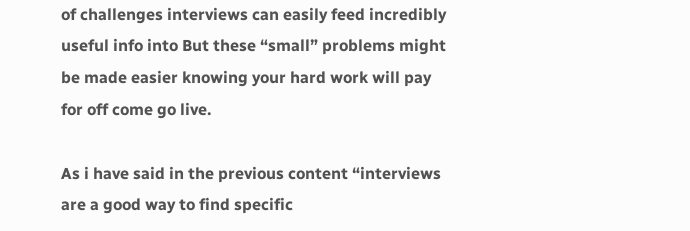of challenges interviews can easily feed incredibly useful info into But these “small” problems might be made easier knowing your hard work will pay for off come go live.

As i have said in the previous content “interviews are a good way to find specific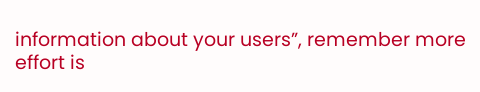information about your users”, remember more effort is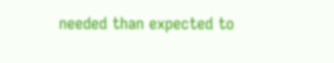needed than expected to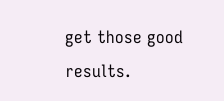get those good results.